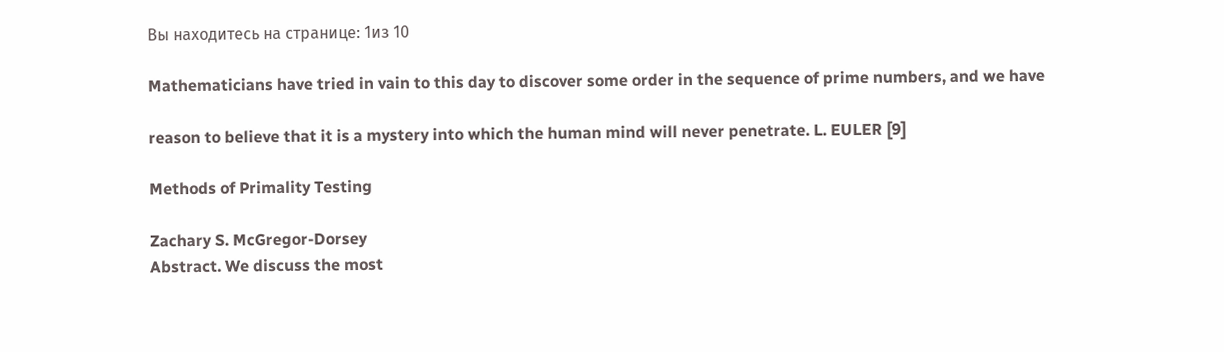Вы находитесь на странице: 1из 10

Mathematicians have tried in vain to this day to discover some order in the sequence of prime numbers, and we have

reason to believe that it is a mystery into which the human mind will never penetrate. L. EULER [9]

Methods of Primality Testing

Zachary S. McGregor-Dorsey
Abstract. We discuss the most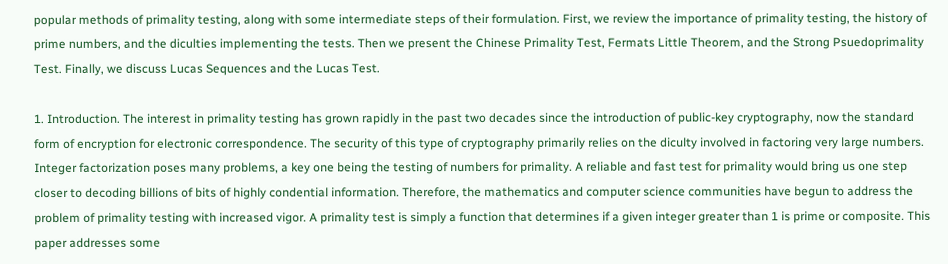popular methods of primality testing, along with some intermediate steps of their formulation. First, we review the importance of primality testing, the history of prime numbers, and the diculties implementing the tests. Then we present the Chinese Primality Test, Fermats Little Theorem, and the Strong Psuedoprimality Test. Finally, we discuss Lucas Sequences and the Lucas Test.

1. Introduction. The interest in primality testing has grown rapidly in the past two decades since the introduction of public-key cryptography, now the standard form of encryption for electronic correspondence. The security of this type of cryptography primarily relies on the diculty involved in factoring very large numbers. Integer factorization poses many problems, a key one being the testing of numbers for primality. A reliable and fast test for primality would bring us one step closer to decoding billions of bits of highly condential information. Therefore, the mathematics and computer science communities have begun to address the problem of primality testing with increased vigor. A primality test is simply a function that determines if a given integer greater than 1 is prime or composite. This paper addresses some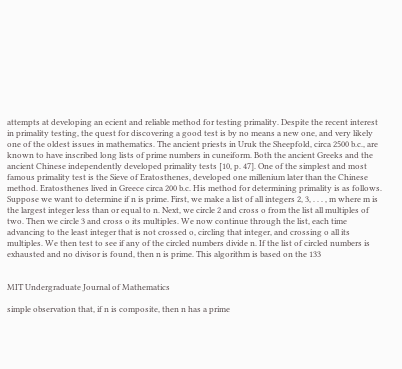attempts at developing an ecient and reliable method for testing primality. Despite the recent interest in primality testing, the quest for discovering a good test is by no means a new one, and very likely one of the oldest issues in mathematics. The ancient priests in Uruk the Sheepfold, circa 2500 b.c., are known to have inscribed long lists of prime numbers in cuneiform. Both the ancient Greeks and the ancient Chinese independently developed primality tests [10, p. 47]. One of the simplest and most famous primality test is the Sieve of Eratosthenes, developed one millenium later than the Chinese method. Eratosthenes lived in Greece circa 200 b.c. His method for determining primality is as follows. Suppose we want to determine if n is prime. First, we make a list of all integers 2, 3, . . . , m where m is the largest integer less than or equal to n. Next, we circle 2 and cross o from the list all multiples of two. Then we circle 3 and cross o its multiples. We now continue through the list, each time advancing to the least integer that is not crossed o, circling that integer, and crossing o all its multiples. We then test to see if any of the circled numbers divide n. If the list of circled numbers is exhausted and no divisor is found, then n is prime. This algorithm is based on the 133


MIT Undergraduate Journal of Mathematics

simple observation that, if n is composite, then n has a prime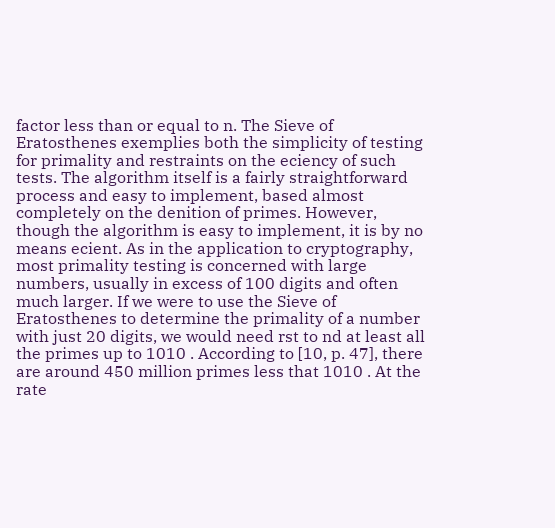factor less than or equal to n. The Sieve of Eratosthenes exemplies both the simplicity of testing for primality and restraints on the eciency of such tests. The algorithm itself is a fairly straightforward process and easy to implement, based almost completely on the denition of primes. However, though the algorithm is easy to implement, it is by no means ecient. As in the application to cryptography, most primality testing is concerned with large numbers, usually in excess of 100 digits and often much larger. If we were to use the Sieve of Eratosthenes to determine the primality of a number with just 20 digits, we would need rst to nd at least all the primes up to 1010 . According to [10, p. 47], there are around 450 million primes less that 1010 . At the rate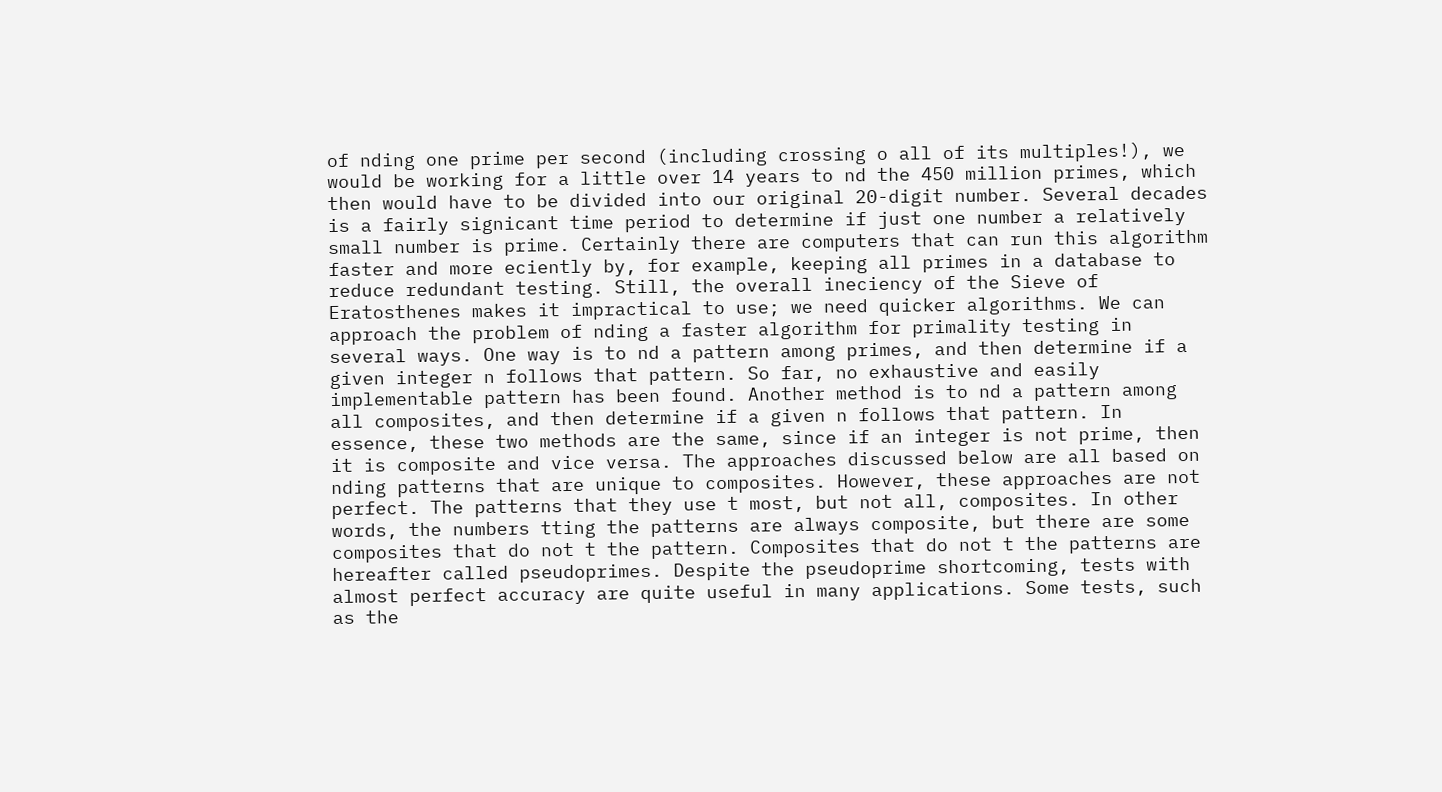of nding one prime per second (including crossing o all of its multiples!), we would be working for a little over 14 years to nd the 450 million primes, which then would have to be divided into our original 20-digit number. Several decades is a fairly signicant time period to determine if just one number a relatively small number is prime. Certainly there are computers that can run this algorithm faster and more eciently by, for example, keeping all primes in a database to reduce redundant testing. Still, the overall ineciency of the Sieve of Eratosthenes makes it impractical to use; we need quicker algorithms. We can approach the problem of nding a faster algorithm for primality testing in several ways. One way is to nd a pattern among primes, and then determine if a given integer n follows that pattern. So far, no exhaustive and easily implementable pattern has been found. Another method is to nd a pattern among all composites, and then determine if a given n follows that pattern. In essence, these two methods are the same, since if an integer is not prime, then it is composite and vice versa. The approaches discussed below are all based on nding patterns that are unique to composites. However, these approaches are not perfect. The patterns that they use t most, but not all, composites. In other words, the numbers tting the patterns are always composite, but there are some composites that do not t the pattern. Composites that do not t the patterns are hereafter called pseudoprimes. Despite the pseudoprime shortcoming, tests with almost perfect accuracy are quite useful in many applications. Some tests, such as the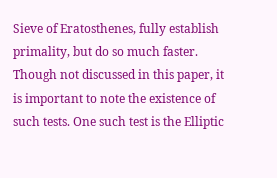Sieve of Eratosthenes, fully establish primality, but do so much faster. Though not discussed in this paper, it is important to note the existence of such tests. One such test is the Elliptic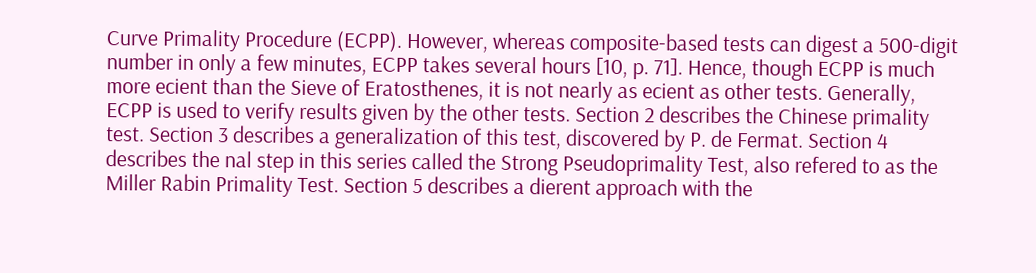Curve Primality Procedure (ECPP). However, whereas composite-based tests can digest a 500-digit number in only a few minutes, ECPP takes several hours [10, p. 71]. Hence, though ECPP is much more ecient than the Sieve of Eratosthenes, it is not nearly as ecient as other tests. Generally, ECPP is used to verify results given by the other tests. Section 2 describes the Chinese primality test. Section 3 describes a generalization of this test, discovered by P. de Fermat. Section 4 describes the nal step in this series called the Strong Pseudoprimality Test, also refered to as the Miller Rabin Primality Test. Section 5 describes a dierent approach with the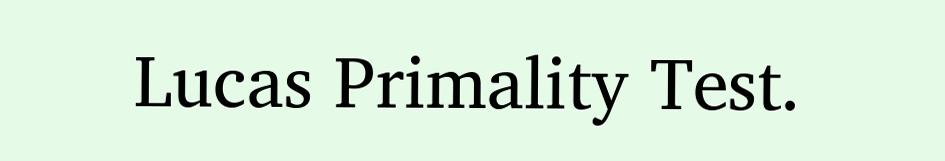Lucas Primality Test.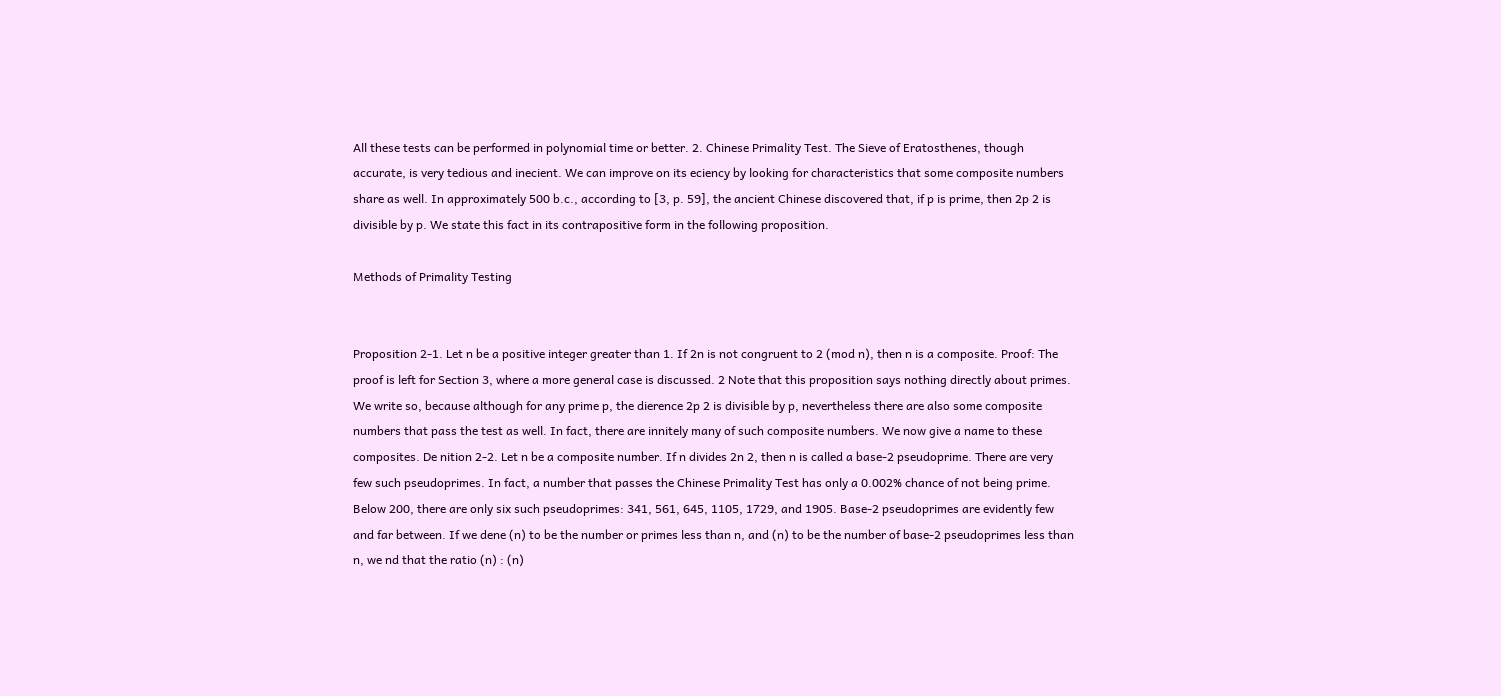All these tests can be performed in polynomial time or better. 2. Chinese Primality Test. The Sieve of Eratosthenes, though accurate, is very tedious and inecient. We can improve on its eciency by looking for characteristics that some composite numbers share as well. In approximately 500 b.c., according to [3, p. 59], the ancient Chinese discovered that, if p is prime, then 2p 2 is divisible by p. We state this fact in its contrapositive form in the following proposition.

Methods of Primality Testing


Proposition 2-1. Let n be a positive integer greater than 1. If 2n is not congruent to 2 (mod n), then n is a composite. Proof: The proof is left for Section 3, where a more general case is discussed. 2 Note that this proposition says nothing directly about primes. We write so, because although for any prime p, the dierence 2p 2 is divisible by p, nevertheless there are also some composite numbers that pass the test as well. In fact, there are innitely many of such composite numbers. We now give a name to these composites. De nition 2-2. Let n be a composite number. If n divides 2n 2, then n is called a base-2 pseudoprime. There are very few such pseudoprimes. In fact, a number that passes the Chinese Primality Test has only a 0.002% chance of not being prime. Below 200, there are only six such pseudoprimes: 341, 561, 645, 1105, 1729, and 1905. Base-2 pseudoprimes are evidently few and far between. If we dene (n) to be the number or primes less than n, and (n) to be the number of base-2 pseudoprimes less than n, we nd that the ratio (n) : (n)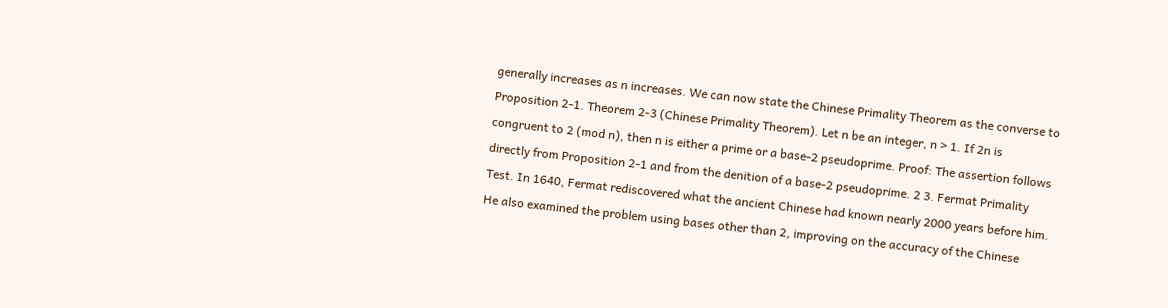generally increases as n increases. We can now state the Chinese Primality Theorem as the converse to Proposition 2-1. Theorem 2-3 (Chinese Primality Theorem). Let n be an integer, n > 1. If 2n is congruent to 2 (mod n), then n is either a prime or a base-2 pseudoprime. Proof: The assertion follows directly from Proposition 2-1 and from the denition of a base-2 pseudoprime. 2 3. Fermat Primality Test. In 1640, Fermat rediscovered what the ancient Chinese had known nearly 2000 years before him. He also examined the problem using bases other than 2, improving on the accuracy of the Chinese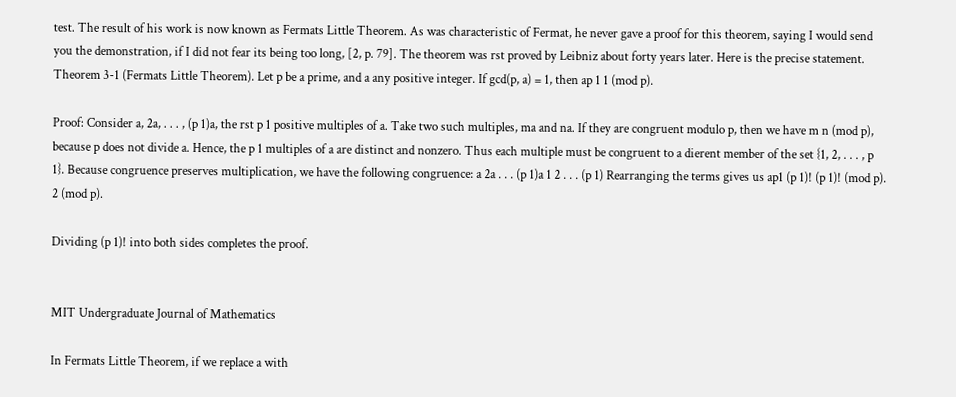test. The result of his work is now known as Fermats Little Theorem. As was characteristic of Fermat, he never gave a proof for this theorem, saying I would send you the demonstration, if I did not fear its being too long, [2, p. 79]. The theorem was rst proved by Leibniz about forty years later. Here is the precise statement. Theorem 3-1 (Fermats Little Theorem). Let p be a prime, and a any positive integer. If gcd(p, a) = 1, then ap 1 1 (mod p).

Proof: Consider a, 2a, . . . , (p 1)a, the rst p 1 positive multiples of a. Take two such multiples, ma and na. If they are congruent modulo p, then we have m n (mod p), because p does not divide a. Hence, the p 1 multiples of a are distinct and nonzero. Thus each multiple must be congruent to a dierent member of the set {1, 2, . . . , p 1}. Because congruence preserves multiplication, we have the following congruence: a 2a . . . (p 1)a 1 2 . . . (p 1) Rearranging the terms gives us ap1 (p 1)! (p 1)! (mod p). 2 (mod p).

Dividing (p 1)! into both sides completes the proof.


MIT Undergraduate Journal of Mathematics

In Fermats Little Theorem, if we replace a with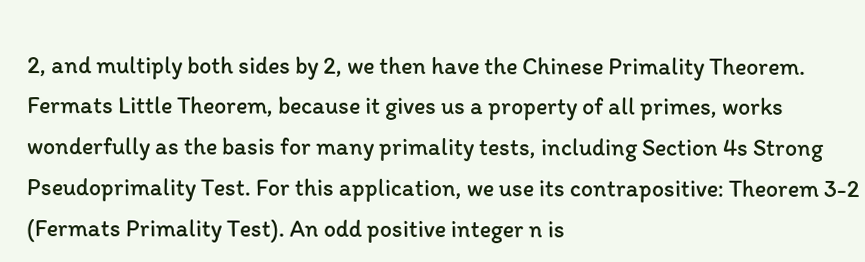2, and multiply both sides by 2, we then have the Chinese Primality Theorem. Fermats Little Theorem, because it gives us a property of all primes, works wonderfully as the basis for many primality tests, including Section 4s Strong Pseudoprimality Test. For this application, we use its contrapositive: Theorem 3-2 (Fermats Primality Test). An odd positive integer n is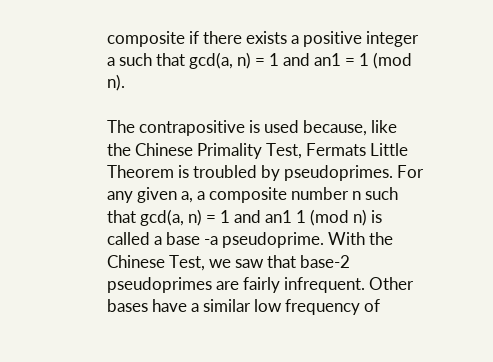composite if there exists a positive integer a such that gcd(a, n) = 1 and an1 = 1 (mod n).

The contrapositive is used because, like the Chinese Primality Test, Fermats Little Theorem is troubled by pseudoprimes. For any given a, a composite number n such that gcd(a, n) = 1 and an1 1 (mod n) is called a base -a pseudoprime. With the Chinese Test, we saw that base-2 pseudoprimes are fairly infrequent. Other bases have a similar low frequency of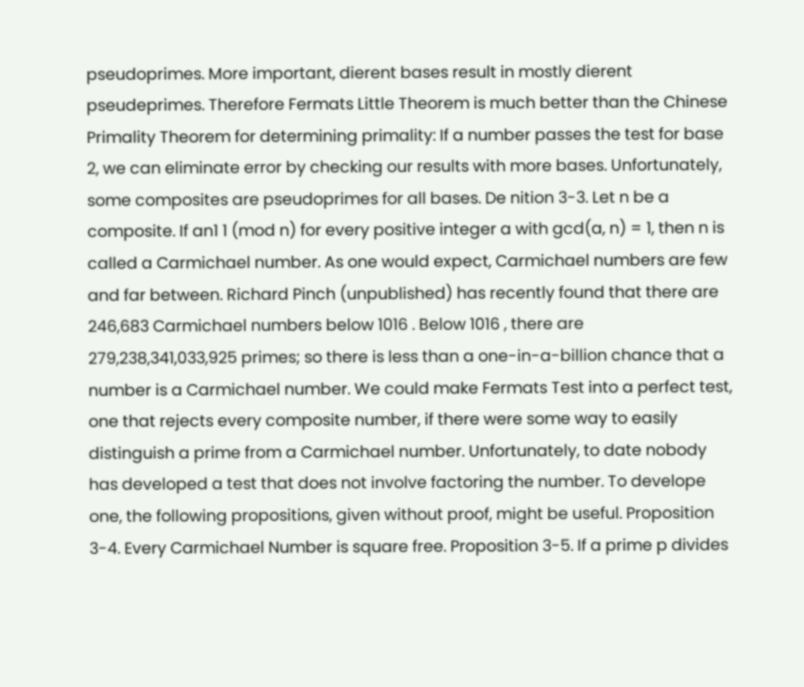pseudoprimes. More important, dierent bases result in mostly dierent pseudeprimes. Therefore Fermats Little Theorem is much better than the Chinese Primality Theorem for determining primality: If a number passes the test for base 2, we can eliminate error by checking our results with more bases. Unfortunately, some composites are pseudoprimes for all bases. De nition 3-3. Let n be a composite. If an1 1 (mod n) for every positive integer a with gcd(a, n) = 1, then n is called a Carmichael number. As one would expect, Carmichael numbers are few and far between. Richard Pinch (unpublished) has recently found that there are 246,683 Carmichael numbers below 1016 . Below 1016 , there are 279,238,341,033,925 primes; so there is less than a one-in-a-billion chance that a number is a Carmichael number. We could make Fermats Test into a perfect test, one that rejects every composite number, if there were some way to easily distinguish a prime from a Carmichael number. Unfortunately, to date nobody has developed a test that does not involve factoring the number. To develope one, the following propositions, given without proof, might be useful. Proposition 3-4. Every Carmichael Number is square free. Proposition 3-5. If a prime p divides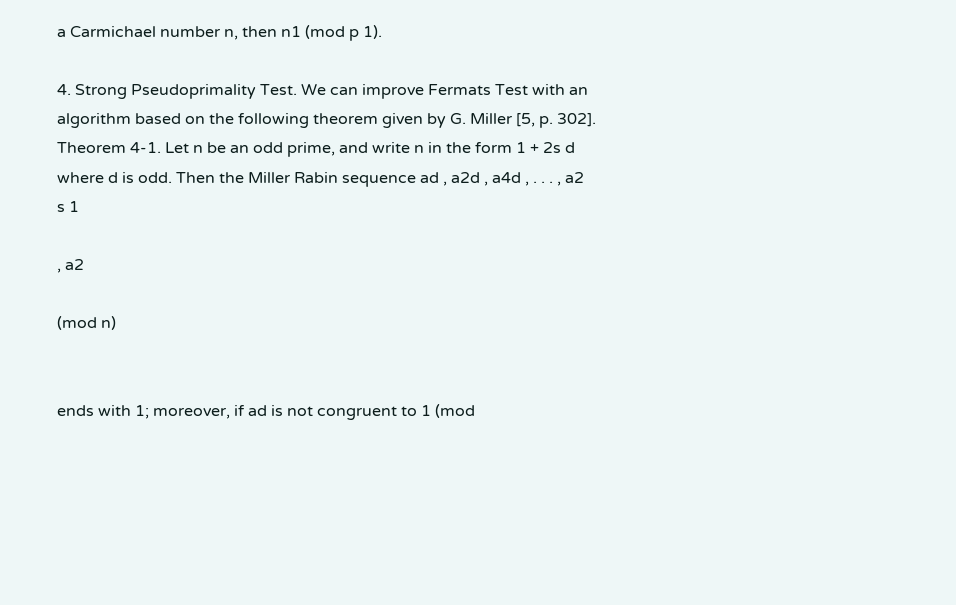a Carmichael number n, then n1 (mod p 1).

4. Strong Pseudoprimality Test. We can improve Fermats Test with an algorithm based on the following theorem given by G. Miller [5, p. 302]. Theorem 4-1. Let n be an odd prime, and write n in the form 1 + 2s d where d is odd. Then the Miller Rabin sequence ad , a2d , a4d , . . . , a2
s 1

, a2

(mod n)


ends with 1; moreover, if ad is not congruent to 1 (mod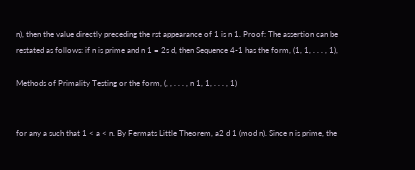n), then the value directly preceding the rst appearance of 1 is n 1. Proof: The assertion can be restated as follows: if n is prime and n 1 = 2s d, then Sequence 4-1 has the form, (1, 1, . . . , 1),

Methods of Primality Testing or the form, (, , . . . , n 1, 1, . . . , 1)


for any a such that 1 < a < n. By Fermats Little Theorem, a2 d 1 (mod n). Since n is prime, the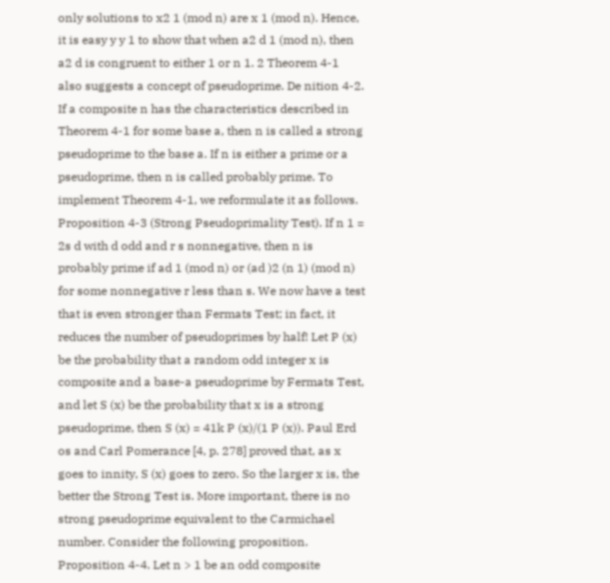only solutions to x2 1 (mod n) are x 1 (mod n). Hence, it is easy y y 1 to show that when a2 d 1 (mod n), then a2 d is congruent to either 1 or n 1. 2 Theorem 4-1 also suggests a concept of pseudoprime. De nition 4-2. If a composite n has the characteristics described in Theorem 4-1 for some base a, then n is called a strong pseudoprime to the base a. If n is either a prime or a pseudoprime, then n is called probably prime. To implement Theorem 4-1, we reformulate it as follows. Proposition 4-3 (Strong Pseudoprimality Test). If n 1 = 2s d with d odd and r s nonnegative, then n is probably prime if ad 1 (mod n) or (ad )2 (n 1) (mod n) for some nonnegative r less than s. We now have a test that is even stronger than Fermats Test; in fact, it reduces the number of pseudoprimes by half! Let P (x) be the probability that a random odd integer x is composite and a base-a pseudoprime by Fermats Test, and let S (x) be the probability that x is a strong pseudoprime, then S (x) = 41k P (x)/(1 P (x)). Paul Erd os and Carl Pomerance [4, p. 278] proved that, as x goes to innity, S (x) goes to zero. So the larger x is, the better the Strong Test is. More important, there is no strong pseudoprime equivalent to the Carmichael number. Consider the following proposition. Proposition 4-4. Let n > 1 be an odd composite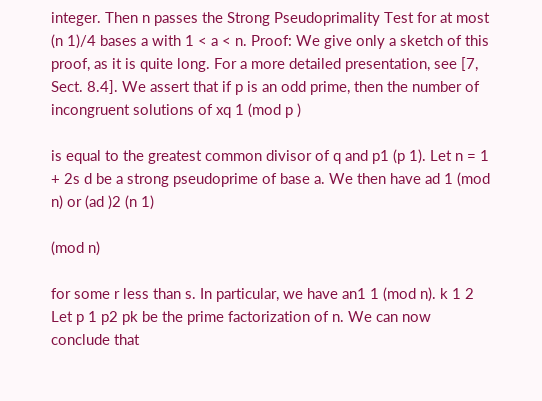integer. Then n passes the Strong Pseudoprimality Test for at most (n 1)/4 bases a with 1 < a < n. Proof: We give only a sketch of this proof, as it is quite long. For a more detailed presentation, see [7, Sect. 8.4]. We assert that if p is an odd prime, then the number of incongruent solutions of xq 1 (mod p )

is equal to the greatest common divisor of q and p1 (p 1). Let n = 1 + 2s d be a strong pseudoprime of base a. We then have ad 1 (mod n) or (ad )2 (n 1)

(mod n)

for some r less than s. In particular, we have an1 1 (mod n). k 1 2 Let p 1 p2 pk be the prime factorization of n. We can now conclude that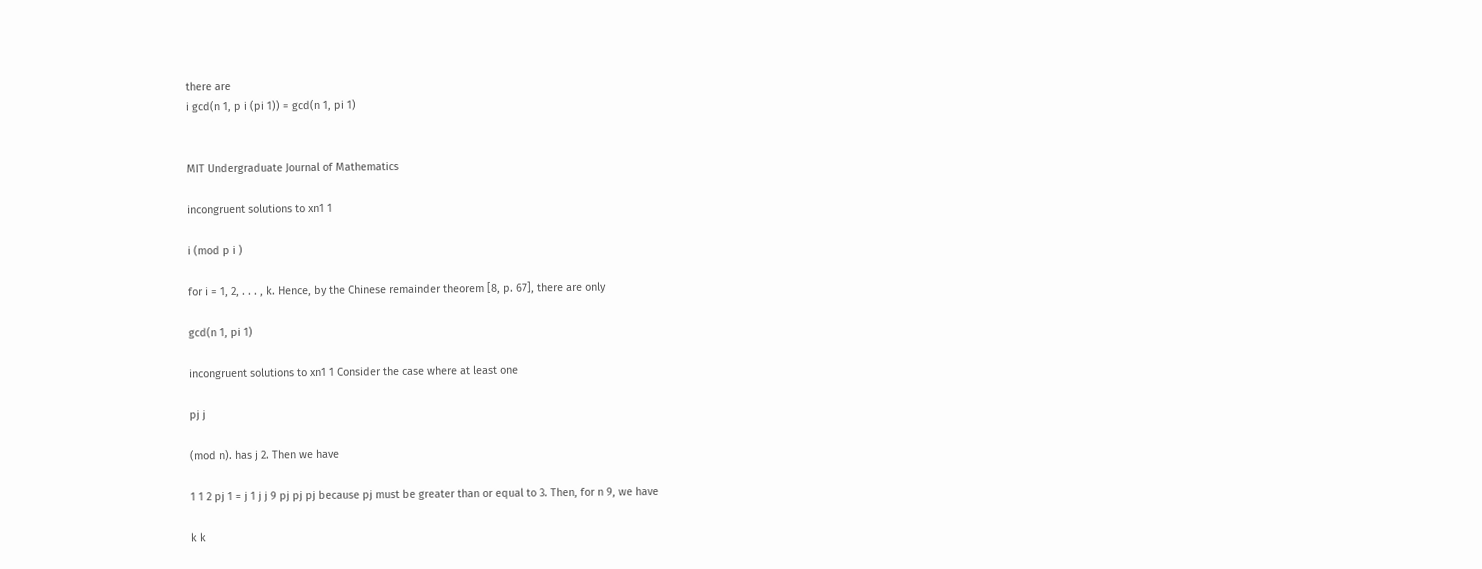there are
i gcd(n 1, p i (pi 1)) = gcd(n 1, pi 1)


MIT Undergraduate Journal of Mathematics

incongruent solutions to xn1 1

i (mod p i )

for i = 1, 2, . . . , k. Hence, by the Chinese remainder theorem [8, p. 67], there are only

gcd(n 1, pi 1)

incongruent solutions to xn1 1 Consider the case where at least one

pj j

(mod n). has j 2. Then we have

1 1 2 pj 1 = j 1 j j 9 pj pj pj because pj must be greater than or equal to 3. Then, for n 9, we have

k k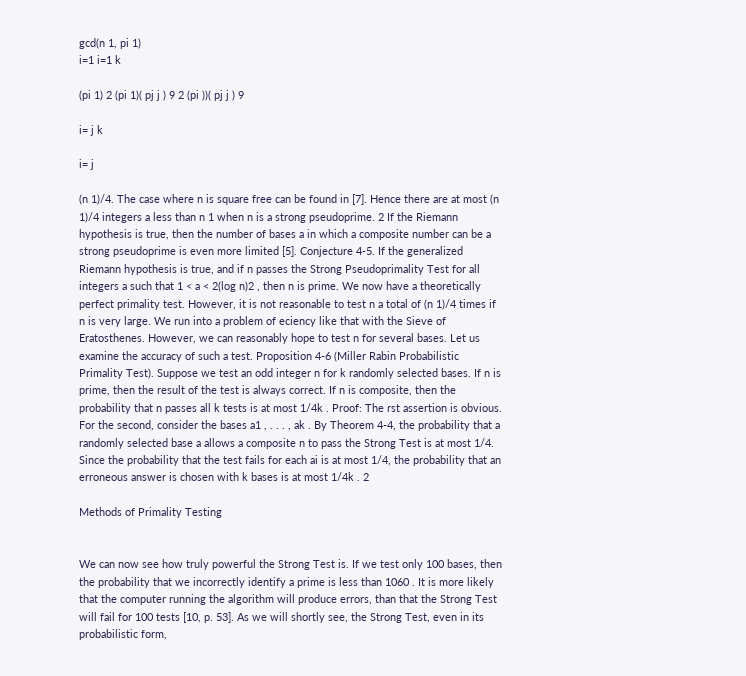gcd(n 1, pi 1)
i=1 i=1 k

(pi 1) 2 (pi 1)( pj j ) 9 2 (pi ))( pj j ) 9

i= j k

i= j

(n 1)/4. The case where n is square free can be found in [7]. Hence there are at most (n 1)/4 integers a less than n 1 when n is a strong pseudoprime. 2 If the Riemann hypothesis is true, then the number of bases a in which a composite number can be a strong pseudoprime is even more limited [5]. Conjecture 4-5. If the generalized Riemann hypothesis is true, and if n passes the Strong Pseudoprimality Test for all integers a such that 1 < a < 2(log n)2 , then n is prime. We now have a theoretically perfect primality test. However, it is not reasonable to test n a total of (n 1)/4 times if n is very large. We run into a problem of eciency like that with the Sieve of Eratosthenes. However, we can reasonably hope to test n for several bases. Let us examine the accuracy of such a test. Proposition 4-6 (Miller Rabin Probabilistic Primality Test). Suppose we test an odd integer n for k randomly selected bases. If n is prime, then the result of the test is always correct. If n is composite, then the probability that n passes all k tests is at most 1/4k . Proof: The rst assertion is obvious. For the second, consider the bases a1 , . . . , ak . By Theorem 4-4, the probability that a randomly selected base a allows a composite n to pass the Strong Test is at most 1/4. Since the probability that the test fails for each ai is at most 1/4, the probability that an erroneous answer is chosen with k bases is at most 1/4k . 2

Methods of Primality Testing


We can now see how truly powerful the Strong Test is. If we test only 100 bases, then the probability that we incorrectly identify a prime is less than 1060 . It is more likely that the computer running the algorithm will produce errors, than that the Strong Test will fail for 100 tests [10, p. 53]. As we will shortly see, the Strong Test, even in its probabilistic form,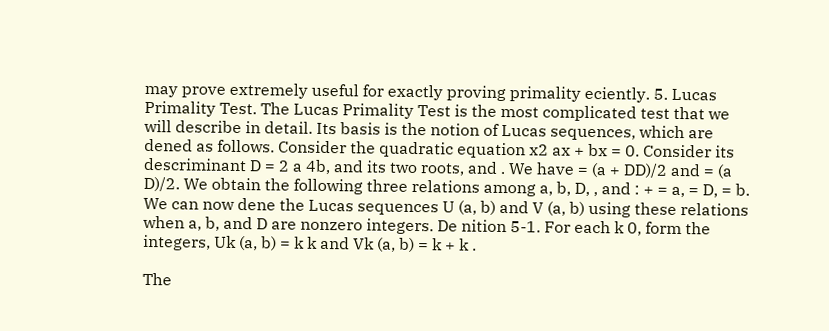may prove extremely useful for exactly proving primality eciently. 5. Lucas Primality Test. The Lucas Primality Test is the most complicated test that we will describe in detail. Its basis is the notion of Lucas sequences, which are dened as follows. Consider the quadratic equation x2 ax + bx = 0. Consider its descriminant D = 2 a 4b, and its two roots, and . We have = (a + DD)/2 and = (a D)/2. We obtain the following three relations among a, b, D, , and : + = a, = D, = b. We can now dene the Lucas sequences U (a, b) and V (a, b) using these relations when a, b, and D are nonzero integers. De nition 5-1. For each k 0, form the integers, Uk (a, b) = k k and Vk (a, b) = k + k .

The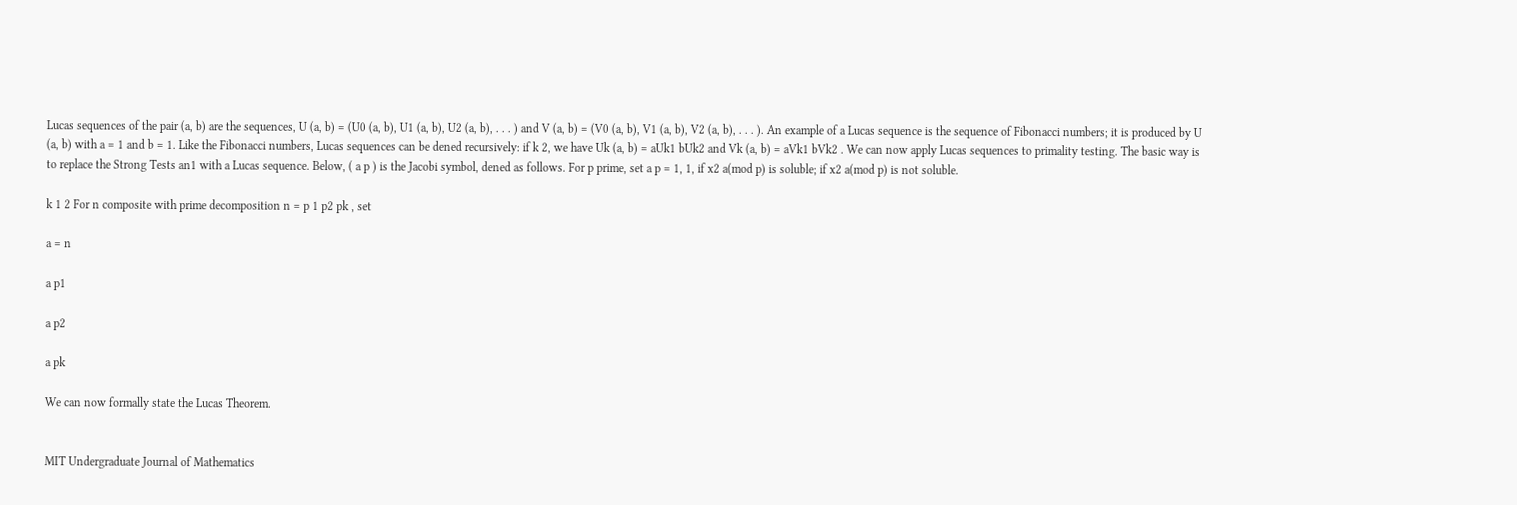Lucas sequences of the pair (a, b) are the sequences, U (a, b) = (U0 (a, b), U1 (a, b), U2 (a, b), . . . ) and V (a, b) = (V0 (a, b), V1 (a, b), V2 (a, b), . . . ). An example of a Lucas sequence is the sequence of Fibonacci numbers; it is produced by U (a, b) with a = 1 and b = 1. Like the Fibonacci numbers, Lucas sequences can be dened recursively: if k 2, we have Uk (a, b) = aUk1 bUk2 and Vk (a, b) = aVk1 bVk2 . We can now apply Lucas sequences to primality testing. The basic way is to replace the Strong Tests an1 with a Lucas sequence. Below, ( a p ) is the Jacobi symbol, dened as follows. For p prime, set a p = 1, 1, if x2 a(mod p) is soluble; if x2 a(mod p) is not soluble.

k 1 2 For n composite with prime decomposition n = p 1 p2 pk , set

a = n

a p1

a p2

a pk

We can now formally state the Lucas Theorem.


MIT Undergraduate Journal of Mathematics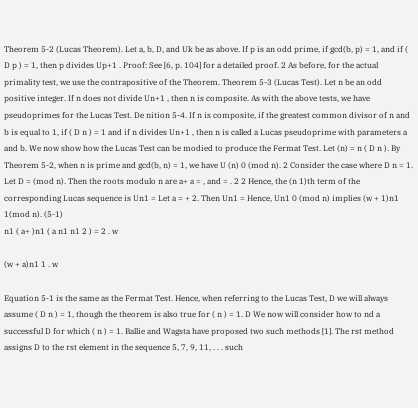Theorem 5-2 (Lucas Theorem). Let a, b, D, and Uk be as above. If p is an odd prime, if gcd(b, p) = 1, and if ( D p ) = 1, then p divides Up+1 . Proof: See [6, p. 104] for a detailed proof. 2 As before, for the actual primality test, we use the contrapositive of the Theorem. Theorem 5-3 (Lucas Test). Let n be an odd positive integer. If n does not divide Un+1 , then n is composite. As with the above tests, we have pseudoprimes for the Lucas Test. De nition 5-4. If n is composite, if the greatest common divisor of n and b is equal to 1, if ( D n ) = 1 and if n divides Un+1 , then n is called a Lucas pseudoprime with parameters a and b. We now show how the Lucas Test can be modied to produce the Fermat Test. Let (n) = n ( D n ). By Theorem 5-2, when n is prime and gcd(b, n) = 1, we have U (n) 0 (mod n). 2 Consider the case where D n = 1. Let D = (mod n). Then the roots modulo n are a+ a = , and = . 2 2 Hence, the (n 1)th term of the corresponding Lucas sequence is Un1 = Let a = + 2. Then Un1 = Hence, Un1 0 (mod n) implies (w + 1)n1 1(mod n). (5-1)
n1 ( a+ )n1 ( a n1 n1 2 ) = 2 . w

(w + a)n1 1 . w

Equation 5-1 is the same as the Fermat Test. Hence, when referring to the Lucas Test, D we will always assume ( D n ) = 1, though the theorem is also true for ( n ) = 1. D We now will consider how to nd a successful D for which ( n ) = 1. Ballie and Wagsta have proposed two such methods [1]. The rst method assigns D to the rst element in the sequence 5, 7, 9, 11, . . . such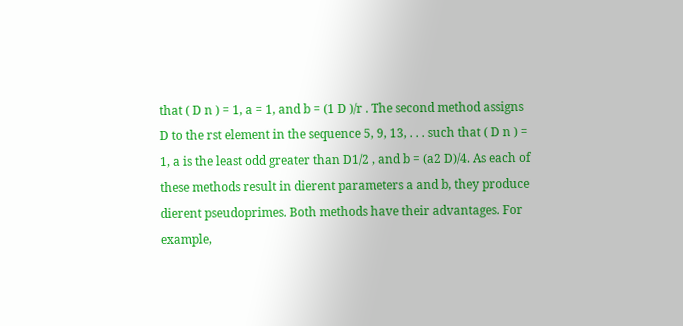that ( D n ) = 1, a = 1, and b = (1 D )/r . The second method assigns D to the rst element in the sequence 5, 9, 13, . . . such that ( D n ) = 1, a is the least odd greater than D1/2 , and b = (a2 D)/4. As each of these methods result in dierent parameters a and b, they produce dierent pseudoprimes. Both methods have their advantages. For example,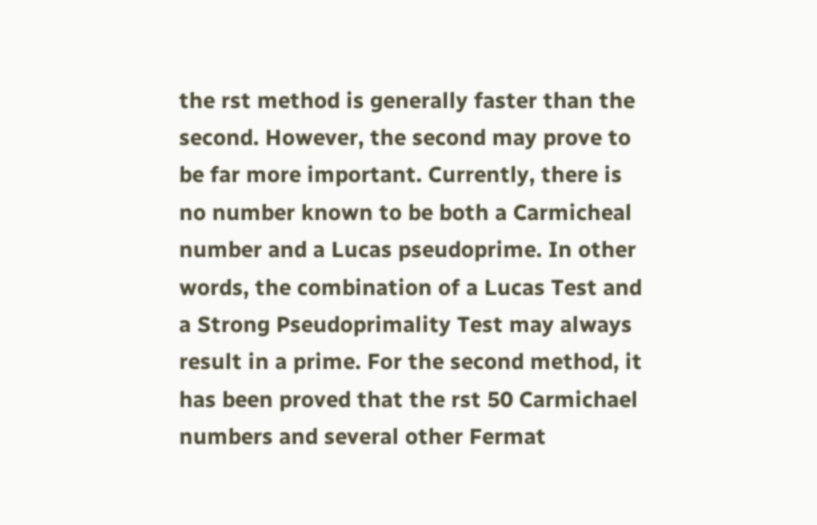the rst method is generally faster than the second. However, the second may prove to be far more important. Currently, there is no number known to be both a Carmicheal number and a Lucas pseudoprime. In other words, the combination of a Lucas Test and a Strong Pseudoprimality Test may always result in a prime. For the second method, it has been proved that the rst 50 Carmichael numbers and several other Fermat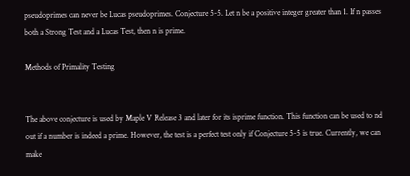pseudoprimes can never be Lucas pseudoprimes. Conjecture 5-5. Let n be a positive integer greater than 1. If n passes both a Strong Test and a Lucas Test, then n is prime.

Methods of Primality Testing


The above conjecture is used by Maple V Release 3 and later for its isprime function. This function can be used to nd out if a number is indeed a prime. However, the test is a perfect test only if Conjecture 5-5 is true. Currently, we can make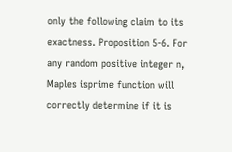only the following claim to its exactness. Proposition 5-6. For any random positive integer n, Maples isprime function will correctly determine if it is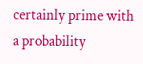certainly prime with a probability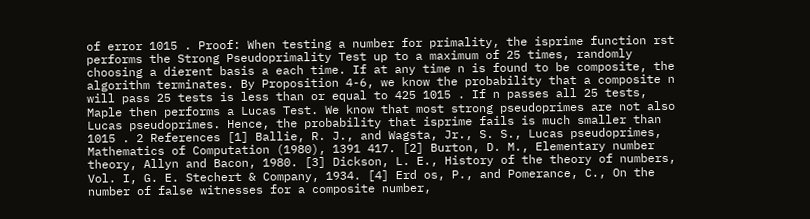of error 1015 . Proof: When testing a number for primality, the isprime function rst performs the Strong Pseudoprimality Test up to a maximum of 25 times, randomly choosing a dierent basis a each time. If at any time n is found to be composite, the algorithm terminates. By Proposition 4-6, we know the probability that a composite n will pass 25 tests is less than or equal to 425 1015 . If n passes all 25 tests, Maple then performs a Lucas Test. We know that most strong pseudoprimes are not also Lucas pseudoprimes. Hence, the probability that isprime fails is much smaller than 1015 . 2 References [1] Ballie, R. J., and Wagsta, Jr., S. S., Lucas pseudoprimes, Mathematics of Computation (1980), 1391 417. [2] Burton, D. M., Elementary number theory, Allyn and Bacon, 1980. [3] Dickson, L. E., History of the theory of numbers, Vol. I, G. E. Stechert & Company, 1934. [4] Erd os, P., and Pomerance, C., On the number of false witnesses for a composite number,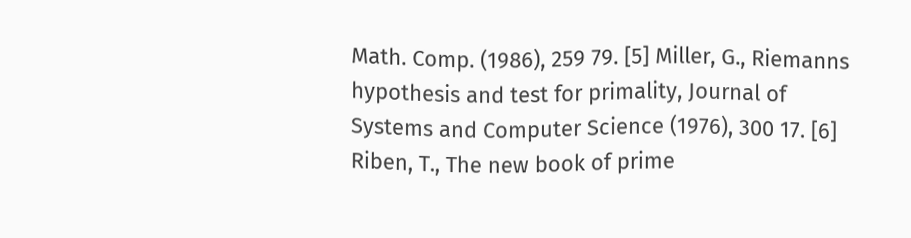Math. Comp. (1986), 259 79. [5] Miller, G., Riemanns hypothesis and test for primality, Journal of Systems and Computer Science (1976), 300 17. [6] Riben, T., The new book of prime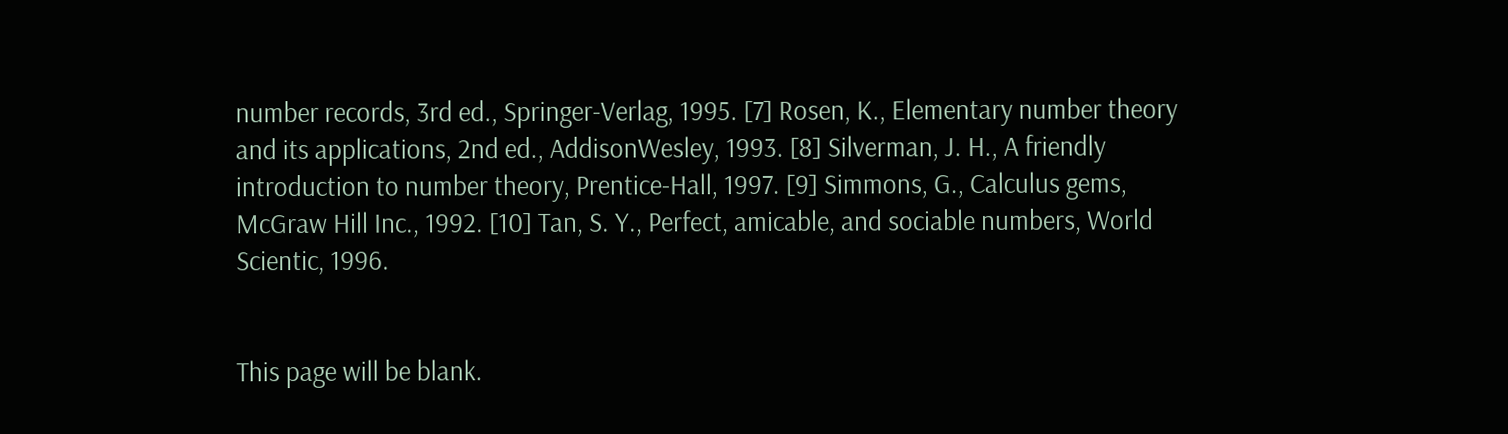number records, 3rd ed., Springer-Verlag, 1995. [7] Rosen, K., Elementary number theory and its applications, 2nd ed., AddisonWesley, 1993. [8] Silverman, J. H., A friendly introduction to number theory, Prentice-Hall, 1997. [9] Simmons, G., Calculus gems, McGraw Hill Inc., 1992. [10] Tan, S. Y., Perfect, amicable, and sociable numbers, World Scientic, 1996.


This page will be blank.